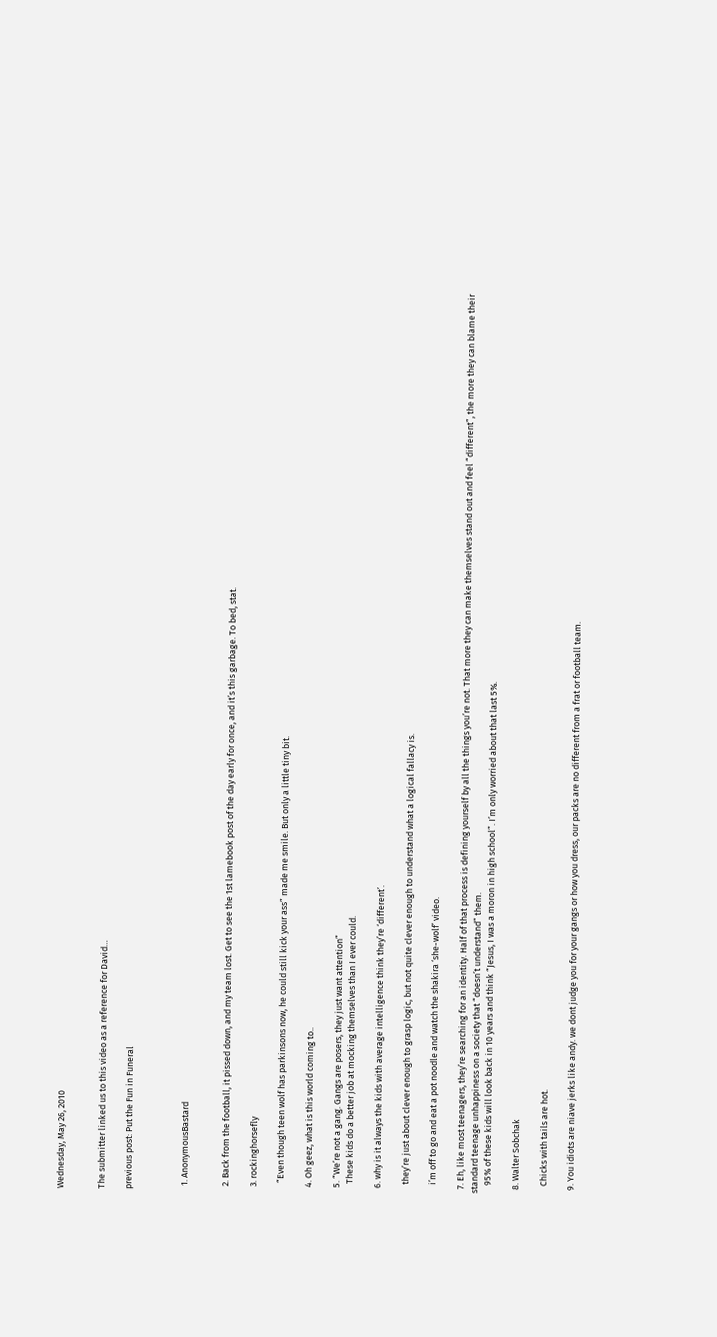Wednesday, May 26, 2010


The submitter linked us to this video as a reference for David…

previous post: Put the Fun in Funeral



  1. AnonymousBastard


  2. Back from the football, it pissed down, and my team lost. Get to see the 1st lamebook post of the day early for once, and it’s this garbage. To bed, stat.

  3. rockinghorsefly

    “Even though teen wolf has parkinsons now, he could still kick your ass” made me smile. But only a little tiny bit.

  4. Oh geez, what is this world coming to..

  5. “We’re not a gang. Gangs are posers, they just want attention”
    These kids do a better job at mocking themselves than I ever could.

  6. why is it always the kids with average intelligence think they’re ‘different’.

    they’re just about clever enough to grasp logic, but not quite clever enough to understand what a logical fallacy is.

    i’m off to go and eat a pot noodle and watch the shakira ‘she-wolf’ video.

  7. Eh, like most teenagers, they’re searching for an identity. Half of that process is defining yourself by all the things you’re not. That more they can make themselves stand out and feel “different”, the more they can blame their standard teenage unhappiness on a society that “doesn’t understand” them.
    95% of these kids will look back in 10 years and think “Jesus, I was a moron in high school”. I’m only worried about that last 5%.

  8. Walter Sobchak

    Chicks with tails are hot.

  9. You idiots are niave jerks like andy. we dont judge you for your gangs or how you dress, our packs are no different from a frat or football team.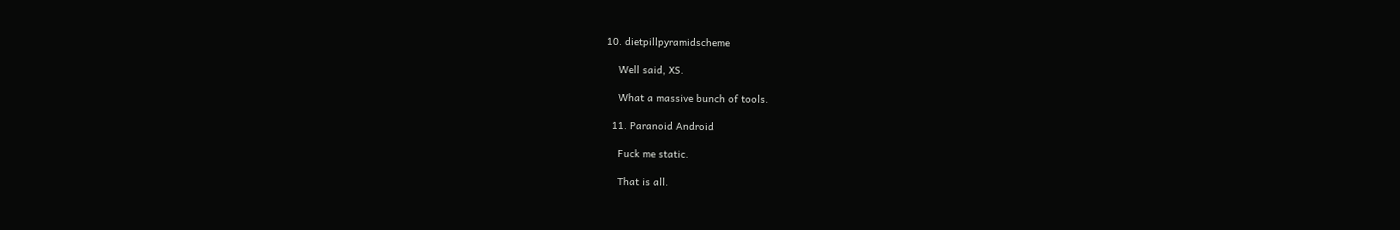10. dietpillpyramidscheme

    Well said, XS.

    What a massive bunch of tools.

  11. Paranoid Android

    Fuck me static.

    That is all.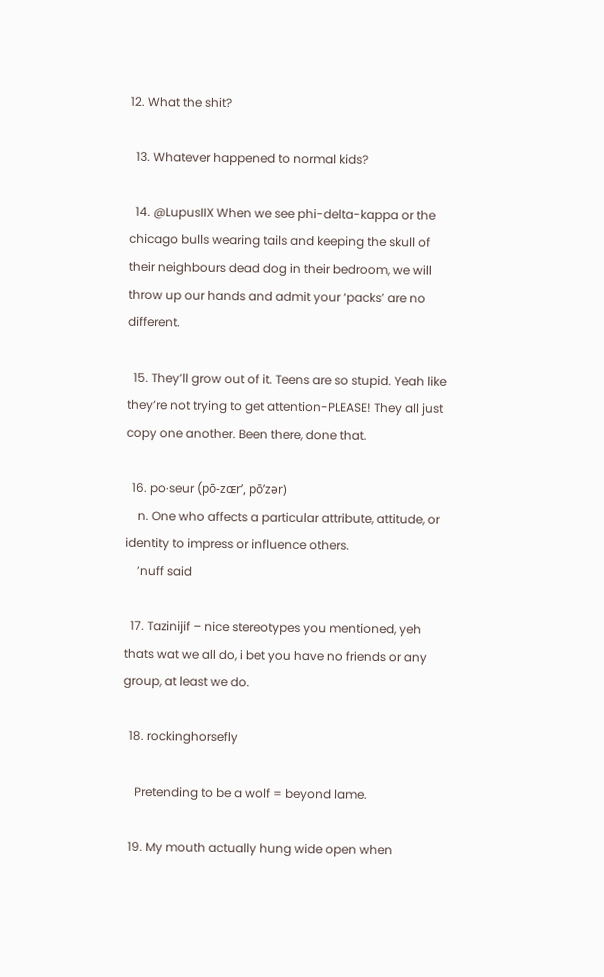12. What the shit?

  13. Whatever happened to normal kids?

  14. @LupusIIX When we see phi-delta-kappa or the chicago bulls wearing tails and keeping the skull of their neighbours dead dog in their bedroom, we will throw up our hands and admit your ‘packs’ are no different.

  15. They’ll grow out of it. Teens are so stupid. Yeah like they’re not trying to get attention-PLEASE! They all just copy one another. Been there, done that.

  16. po·seur (pō-zɶr’, pō’zər)
    n. One who affects a particular attribute, attitude, or identity to impress or influence others.
    ’nuff said

  17. Tazinijif – nice stereotypes you mentioned, yeh thats wat we all do, i bet you have no friends or any group, at least we do.

  18. rockinghorsefly

    Pretending to be a wolf = beyond lame.

  19. My mouth actually hung wide open when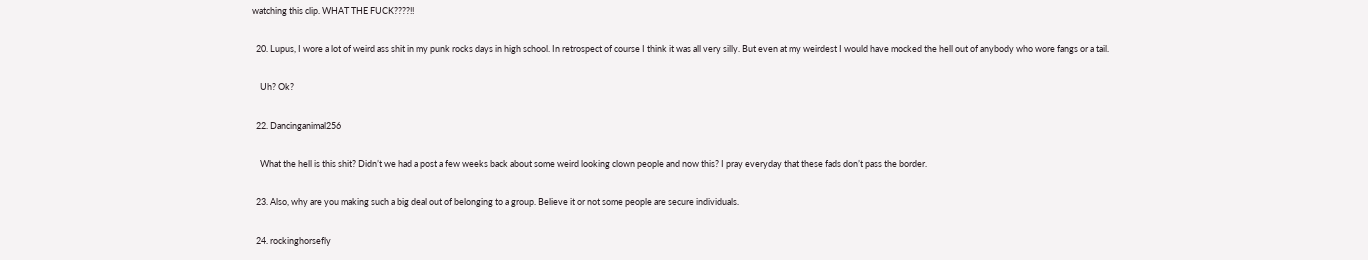watching this clip. WHAT THE FUCK????!!

  20. Lupus, I wore a lot of weird ass shit in my punk rocks days in high school. In retrospect of course I think it was all very silly. But even at my weirdest I would have mocked the hell out of anybody who wore fangs or a tail.

    Uh? Ok?

  22. Dancinganimal256

    What the hell is this shit? Didn’t we had a post a few weeks back about some weird looking clown people and now this? I pray everyday that these fads don’t pass the border.

  23. Also, why are you making such a big deal out of belonging to a group. Believe it or not some people are secure individuals.

  24. rockinghorsefly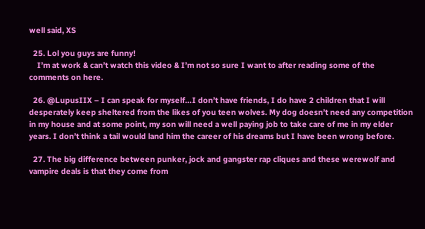well said, XS

  25. Lol you guys are funny!
    I’m at work & can’t watch this video & I’m not so sure I want to after reading some of the comments on here.

  26. @LupusIIX – I can speak for myself…I don’t have friends, I do have 2 children that I will desperately keep sheltered from the likes of you teen wolves. My dog doesn’t need any competition in my house and at some point, my son will need a well paying job to take care of me in my elder years. I don’t think a tail would land him the career of his dreams but I have been wrong before.

  27. The big difference between punker, jock and gangster rap cliques and these werewolf and vampire deals is that they come from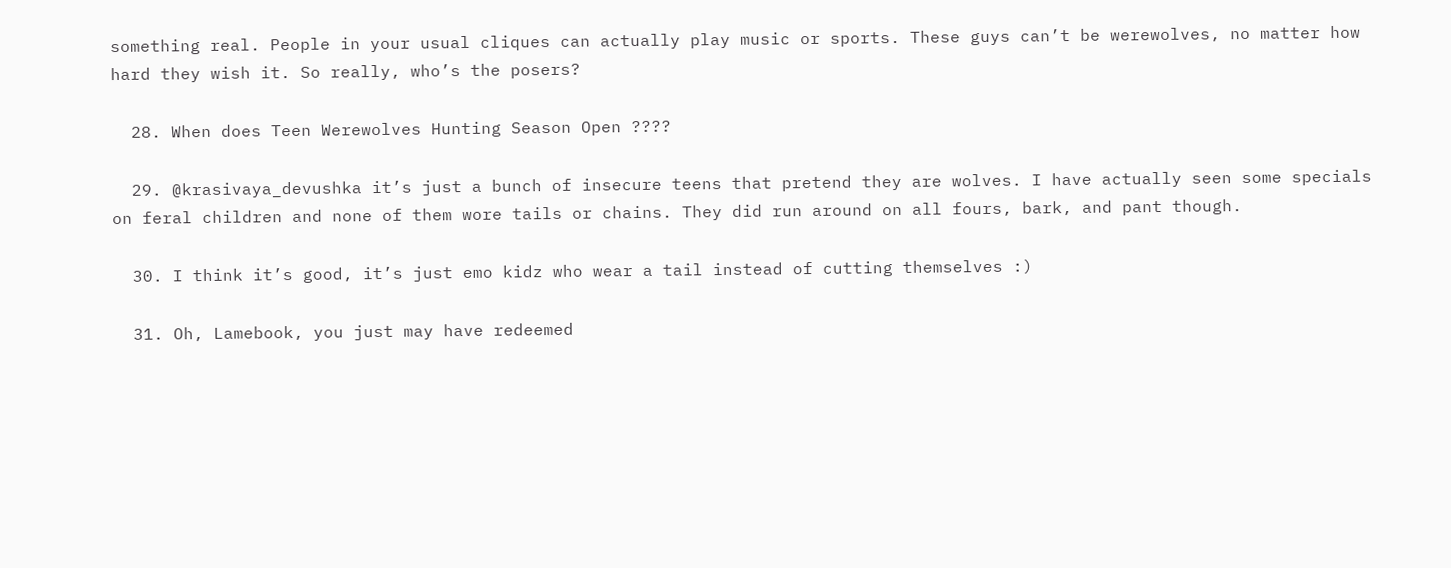something real. People in your usual cliques can actually play music or sports. These guys can’t be werewolves, no matter how hard they wish it. So really, who’s the posers?

  28. When does Teen Werewolves Hunting Season Open ????

  29. @krasivaya_devushka it’s just a bunch of insecure teens that pretend they are wolves. I have actually seen some specials on feral children and none of them wore tails or chains. They did run around on all fours, bark, and pant though.

  30. I think it’s good, it’s just emo kidz who wear a tail instead of cutting themselves :)

  31. Oh, Lamebook, you just may have redeemed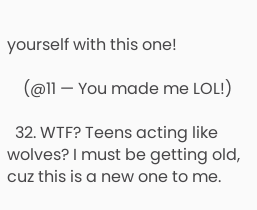yourself with this one!

    (@11 — You made me LOL!)

  32. WTF? Teens acting like wolves? I must be getting old, cuz this is a new one to me.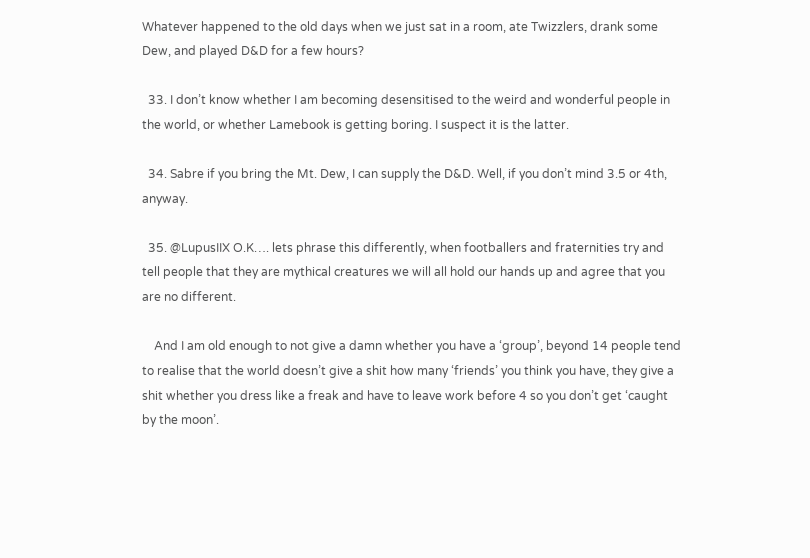Whatever happened to the old days when we just sat in a room, ate Twizzlers, drank some Dew, and played D&D for a few hours?

  33. I don’t know whether I am becoming desensitised to the weird and wonderful people in the world, or whether Lamebook is getting boring. I suspect it is the latter.

  34. Sabre if you bring the Mt. Dew, I can supply the D&D. Well, if you don’t mind 3.5 or 4th, anyway.

  35. @LupusIIX O.K…. lets phrase this differently, when footballers and fraternities try and tell people that they are mythical creatures we will all hold our hands up and agree that you are no different.

    And I am old enough to not give a damn whether you have a ‘group’, beyond 14 people tend to realise that the world doesn’t give a shit how many ‘friends’ you think you have, they give a shit whether you dress like a freak and have to leave work before 4 so you don’t get ‘caught by the moon’.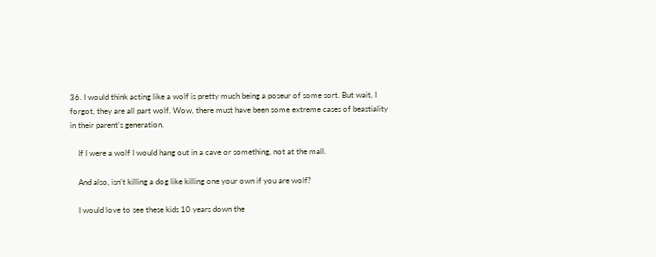36. I would think acting like a wolf is pretty much being a poseur of some sort. But wait, I forgot, they are all part wolf. Wow, there must have been some extreme cases of beastiality in their parent’s generation.

    If I were a wolf I would hang out in a cave or something, not at the mall.

    And also, isn’t killing a dog like killing one your own if you are wolf?

    I would love to see these kids 10 years down the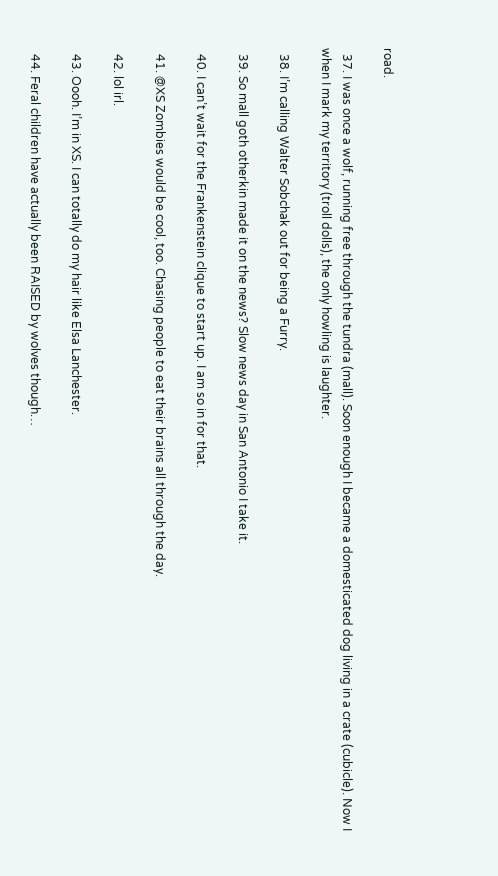road.

  37. I was once a wolf, running free through the tundra (mall). Soon enough I became a domesticated dog living in a crate (cubicle). Now I when I mark my territory (troll dolls), the only howling is laughter.

  38. I’m calling Walter Sobchak out for being a Furry.

  39. So mall goth otherkin made it on the news? Slow news day in San Antonio I take it.

  40. I can’t wait for the Frankenstein clique to start up. I am so in for that.

  41. @XS Zombies would be cool, too. Chasing people to eat their brains all through the day.

  42. lol irl.

  43. Oooh. I’m in XS. I can totally do my hair like Elsa Lanchester.

  44. Feral children have actually been RAISED by wolves though…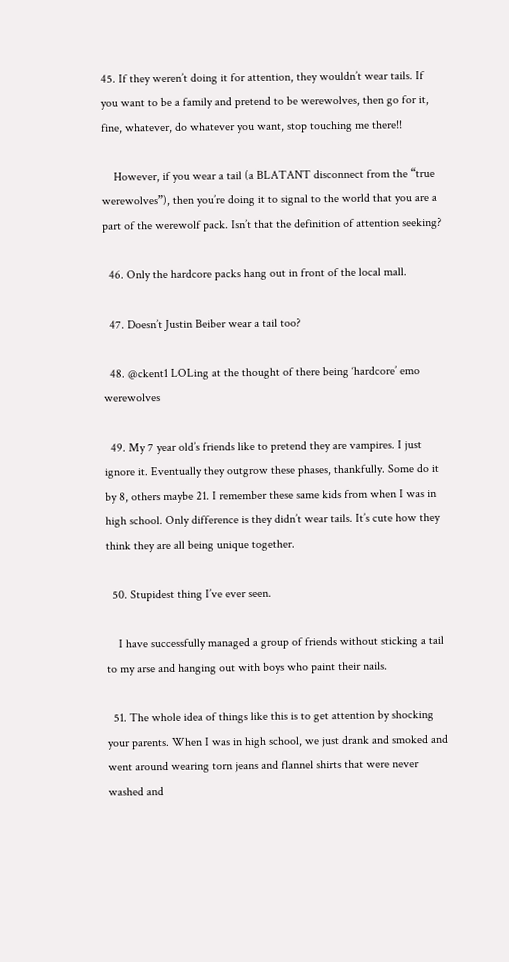45. If they weren’t doing it for attention, they wouldn’t wear tails. If you want to be a family and pretend to be werewolves, then go for it, fine, whatever, do whatever you want, stop touching me there!!

    However, if you wear a tail (a BLATANT disconnect from the “true werewolves”), then you’re doing it to signal to the world that you are a part of the werewolf pack. Isn’t that the definition of attention seeking?

  46. Only the hardcore packs hang out in front of the local mall.

  47. Doesn’t Justin Beiber wear a tail too?

  48. @ckent1 LOLing at the thought of there being ‘hardcore’ emo werewolves

  49. My 7 year old’s friends like to pretend they are vampires. I just ignore it. Eventually they outgrow these phases, thankfully. Some do it by 8, others maybe 21. I remember these same kids from when I was in high school. Only difference is they didn’t wear tails. It’s cute how they think they are all being unique together.

  50. Stupidest thing I’ve ever seen.

    I have successfully managed a group of friends without sticking a tail to my arse and hanging out with boys who paint their nails.

  51. The whole idea of things like this is to get attention by shocking your parents. When I was in high school, we just drank and smoked and went around wearing torn jeans and flannel shirts that were never washed and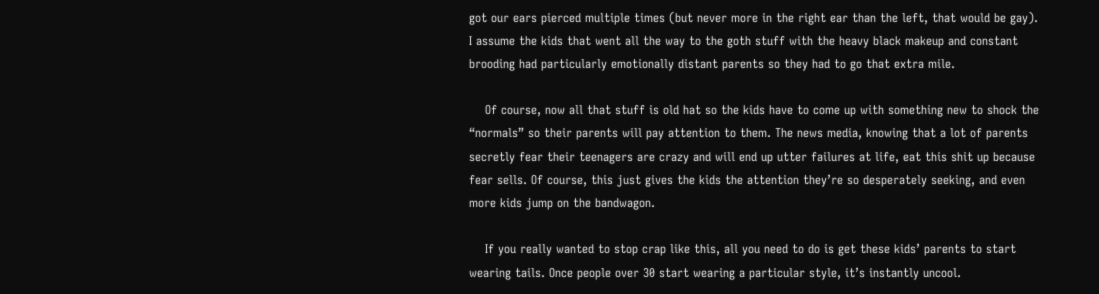got our ears pierced multiple times (but never more in the right ear than the left, that would be gay). I assume the kids that went all the way to the goth stuff with the heavy black makeup and constant brooding had particularly emotionally distant parents so they had to go that extra mile.

    Of course, now all that stuff is old hat so the kids have to come up with something new to shock the “normals” so their parents will pay attention to them. The news media, knowing that a lot of parents secretly fear their teenagers are crazy and will end up utter failures at life, eat this shit up because fear sells. Of course, this just gives the kids the attention they’re so desperately seeking, and even more kids jump on the bandwagon.

    If you really wanted to stop crap like this, all you need to do is get these kids’ parents to start wearing tails. Once people over 30 start wearing a particular style, it’s instantly uncool.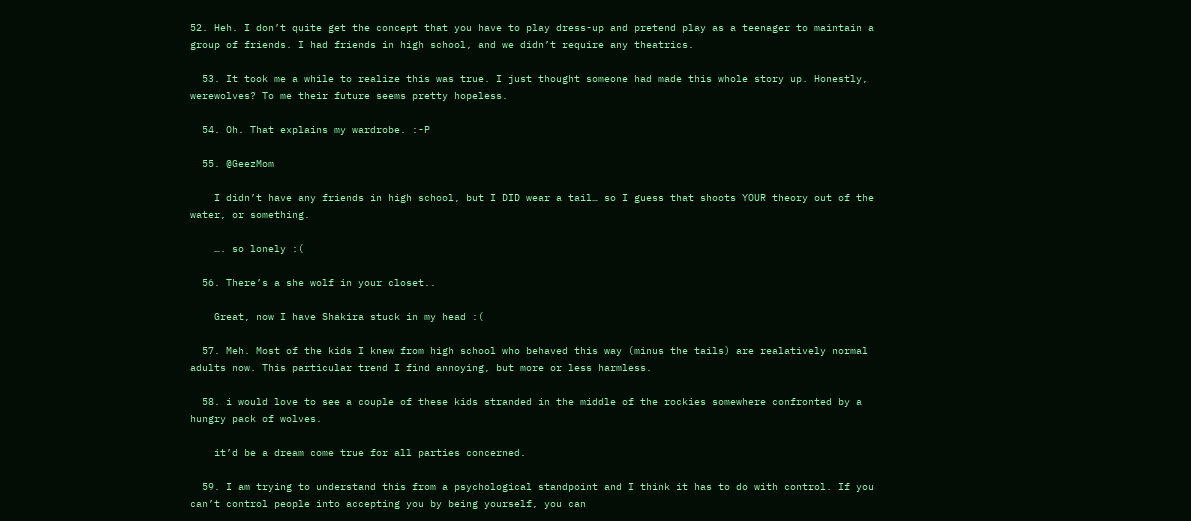52. Heh. I don’t quite get the concept that you have to play dress-up and pretend play as a teenager to maintain a group of friends. I had friends in high school, and we didn’t require any theatrics.

  53. It took me a while to realize this was true. I just thought someone had made this whole story up. Honestly, werewolves? To me their future seems pretty hopeless.

  54. Oh. That explains my wardrobe. :-P

  55. @GeezMom

    I didn’t have any friends in high school, but I DID wear a tail… so I guess that shoots YOUR theory out of the water, or something.

    …. so lonely :(

  56. There’s a she wolf in your closet..

    Great, now I have Shakira stuck in my head :(

  57. Meh. Most of the kids I knew from high school who behaved this way (minus the tails) are realatively normal adults now. This particular trend I find annoying, but more or less harmless.

  58. i would love to see a couple of these kids stranded in the middle of the rockies somewhere confronted by a hungry pack of wolves.

    it’d be a dream come true for all parties concerned.

  59. I am trying to understand this from a psychological standpoint and I think it has to do with control. If you can’t control people into accepting you by being yourself, you can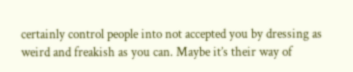certainly control people into not accepted you by dressing as weird and freakish as you can. Maybe it’s their way of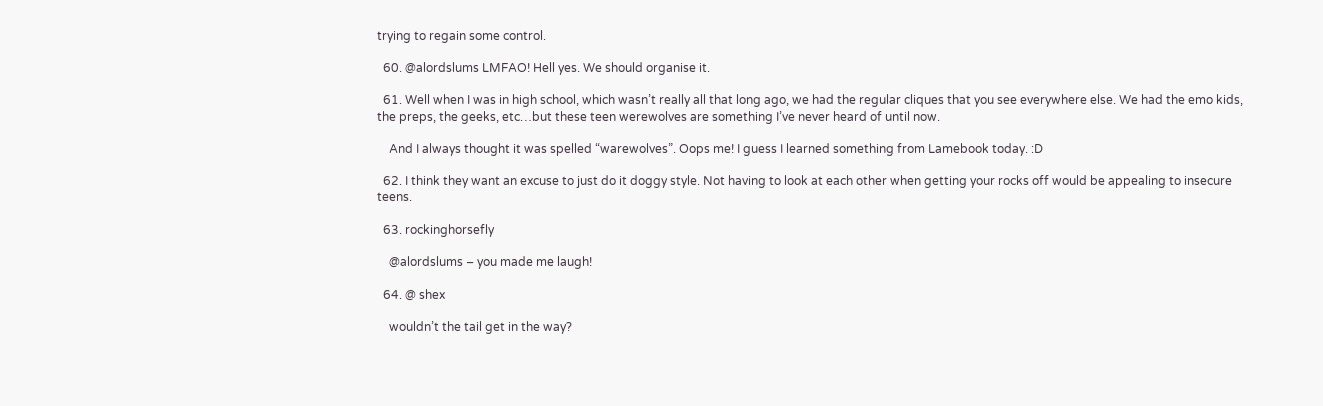trying to regain some control.

  60. @alordslums LMFAO! Hell yes. We should organise it.

  61. Well when I was in high school, which wasn’t really all that long ago, we had the regular cliques that you see everywhere else. We had the emo kids, the preps, the geeks, etc…but these teen werewolves are something I’ve never heard of until now.

    And I always thought it was spelled “warewolves”. Oops me! I guess I learned something from Lamebook today. :D

  62. I think they want an excuse to just do it doggy style. Not having to look at each other when getting your rocks off would be appealing to insecure teens.

  63. rockinghorsefly

    @alordslums – you made me laugh!

  64. @ shex

    wouldn’t the tail get in the way?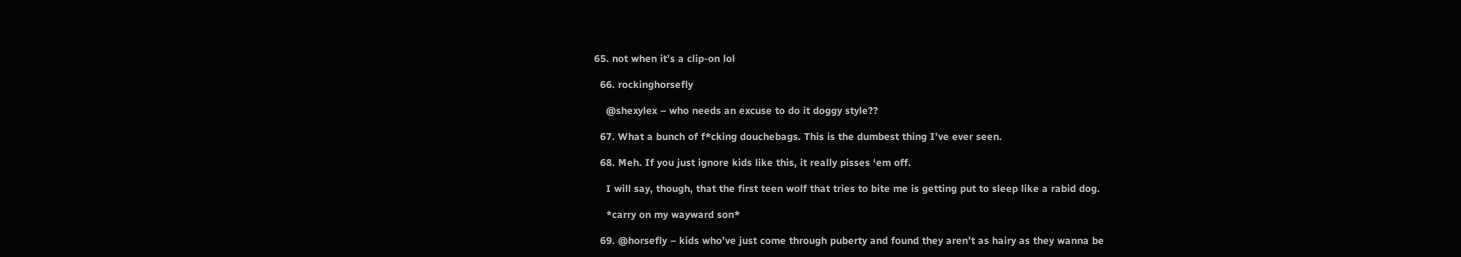65. not when it’s a clip-on lol

  66. rockinghorsefly

    @shexylex – who needs an excuse to do it doggy style??

  67. What a bunch of f*cking douchebags. This is the dumbest thing I’ve ever seen.

  68. Meh. If you just ignore kids like this, it really pisses ‘em off.

    I will say, though, that the first teen wolf that tries to bite me is getting put to sleep like a rabid dog.

    *carry on my wayward son*

  69. @horsefly – kids who’ve just come through puberty and found they aren’t as hairy as they wanna be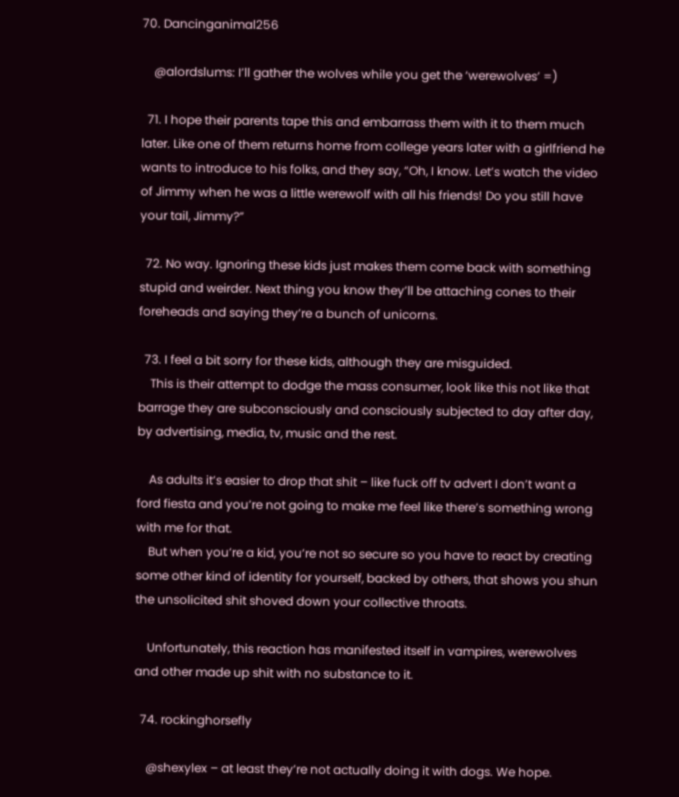70. Dancinganimal256

    @alordslums: I’ll gather the wolves while you get the ‘werewolves’ =)

  71. I hope their parents tape this and embarrass them with it to them much later. Like one of them returns home from college years later with a girlfriend he wants to introduce to his folks, and they say, “Oh, I know. Let’s watch the video of Jimmy when he was a little werewolf with all his friends! Do you still have your tail, Jimmy?”

  72. No way. Ignoring these kids just makes them come back with something stupid and weirder. Next thing you know they’ll be attaching cones to their foreheads and saying they’re a bunch of unicorns.

  73. I feel a bit sorry for these kids, although they are misguided.
    This is their attempt to dodge the mass consumer, look like this not like that barrage they are subconsciously and consciously subjected to day after day, by advertising, media, tv, music and the rest.

    As adults it’s easier to drop that shit – like fuck off tv advert I don’t want a ford fiesta and you’re not going to make me feel like there’s something wrong with me for that.
    But when you’re a kid, you’re not so secure so you have to react by creating some other kind of identity for yourself, backed by others, that shows you shun the unsolicited shit shoved down your collective throats.

    Unfortunately, this reaction has manifested itself in vampires, werewolves and other made up shit with no substance to it.

  74. rockinghorsefly

    @shexylex – at least they’re not actually doing it with dogs. We hope.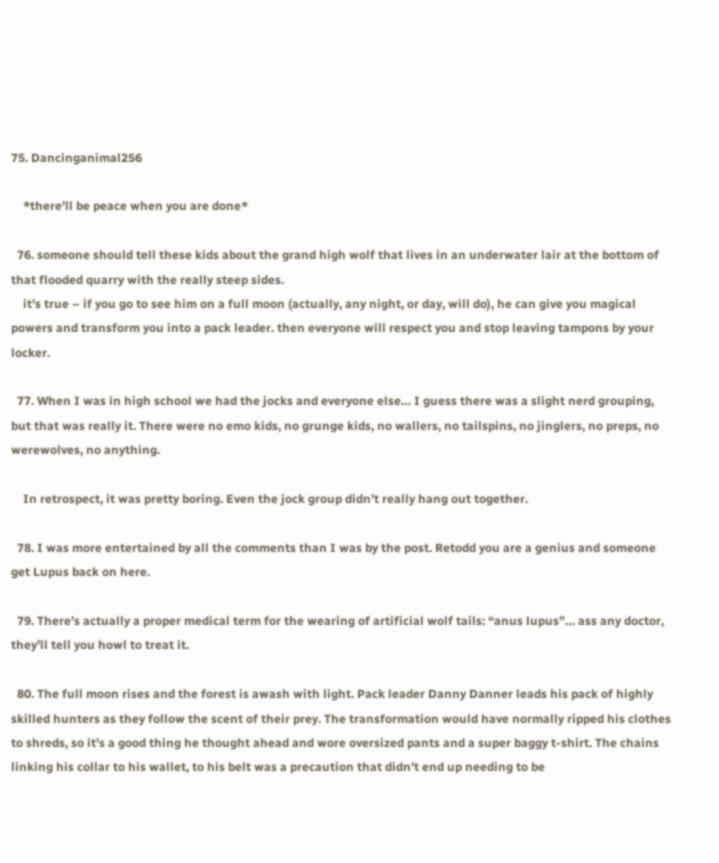75. Dancinganimal256

    *there’ll be peace when you are done*

  76. someone should tell these kids about the grand high wolf that lives in an underwater lair at the bottom of that flooded quarry with the really steep sides.
    it’s true – if you go to see him on a full moon (actually, any night, or day, will do), he can give you magical powers and transform you into a pack leader. then everyone will respect you and stop leaving tampons by your locker.

  77. When I was in high school we had the jocks and everyone else… I guess there was a slight nerd grouping, but that was really it. There were no emo kids, no grunge kids, no wallers, no tailspins, no jinglers, no preps, no werewolves, no anything.

    In retrospect, it was pretty boring. Even the jock group didn’t really hang out together.

  78. I was more entertained by all the comments than I was by the post. Retodd you are a genius and someone get Lupus back on here.

  79. There’s actually a proper medical term for the wearing of artificial wolf tails: “anus lupus”… ass any doctor, they’ll tell you howl to treat it.

  80. The full moon rises and the forest is awash with light. Pack leader Danny Danner leads his pack of highly skilled hunters as they follow the scent of their prey. The transformation would have normally ripped his clothes to shreds, so it’s a good thing he thought ahead and wore oversized pants and a super baggy t-shirt. The chains linking his collar to his wallet, to his belt was a precaution that didn’t end up needing to be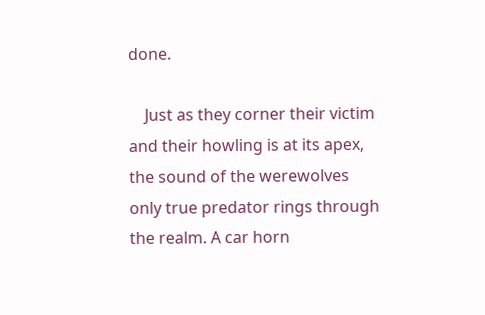done.

    Just as they corner their victim and their howling is at its apex, the sound of the werewolves only true predator rings through the realm. A car horn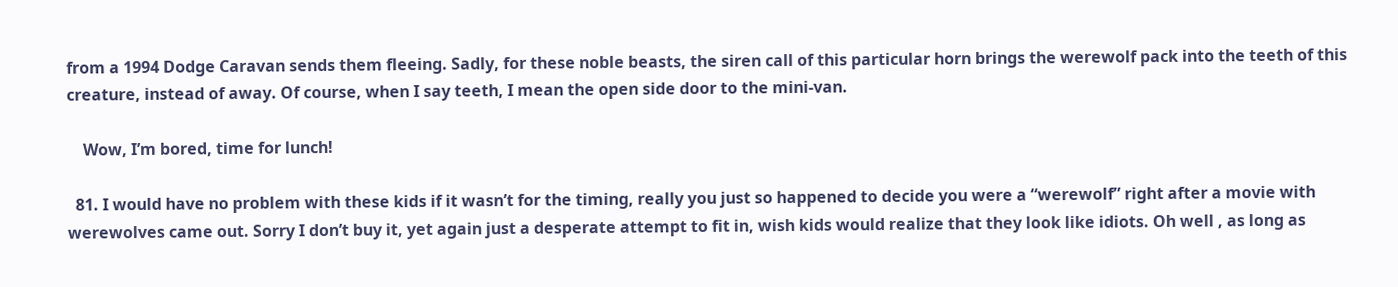from a 1994 Dodge Caravan sends them fleeing. Sadly, for these noble beasts, the siren call of this particular horn brings the werewolf pack into the teeth of this creature, instead of away. Of course, when I say teeth, I mean the open side door to the mini-van.

    Wow, I’m bored, time for lunch!

  81. I would have no problem with these kids if it wasn’t for the timing, really you just so happened to decide you were a “werewolf” right after a movie with werewolves came out. Sorry I don’t buy it, yet again just a desperate attempt to fit in, wish kids would realize that they look like idiots. Oh well , as long as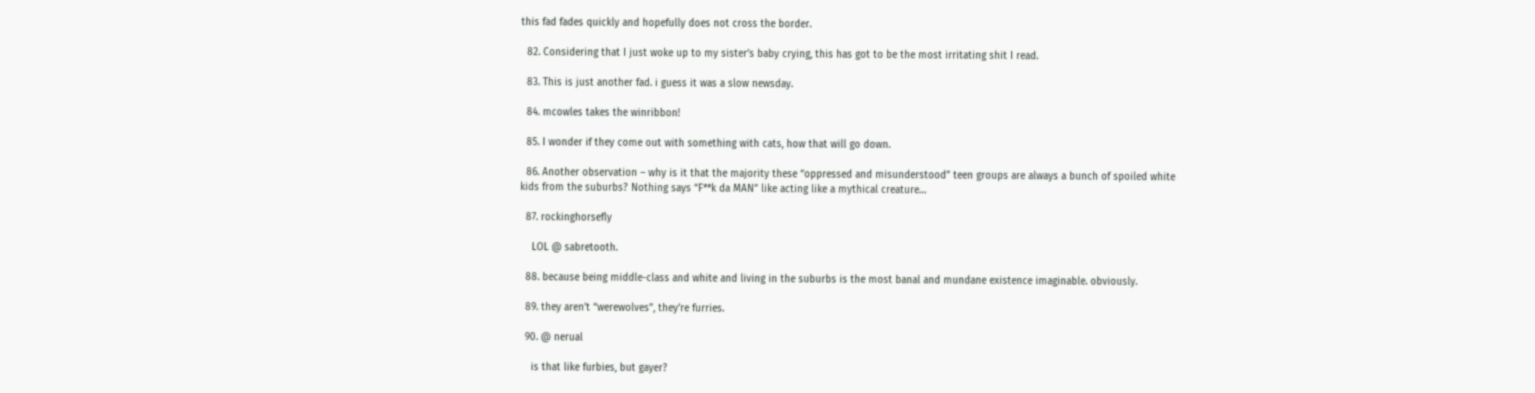this fad fades quickly and hopefully does not cross the border.

  82. Considering that I just woke up to my sister’s baby crying, this has got to be the most irritating shit I read.

  83. This is just another fad. i guess it was a slow newsday.

  84. mcowles takes the winribbon!

  85. I wonder if they come out with something with cats, how that will go down.

  86. Another observation – why is it that the majority these “oppressed and misunderstood” teen groups are always a bunch of spoiled white kids from the suburbs? Nothing says “F**k da MAN” like acting like a mythical creature…

  87. rockinghorsefly

    LOL @ sabretooth.

  88. because being middle-class and white and living in the suburbs is the most banal and mundane existence imaginable. obviously.

  89. they aren’t “werewolves”, they’re furries.

  90. @ nerual

    is that like furbies, but gayer?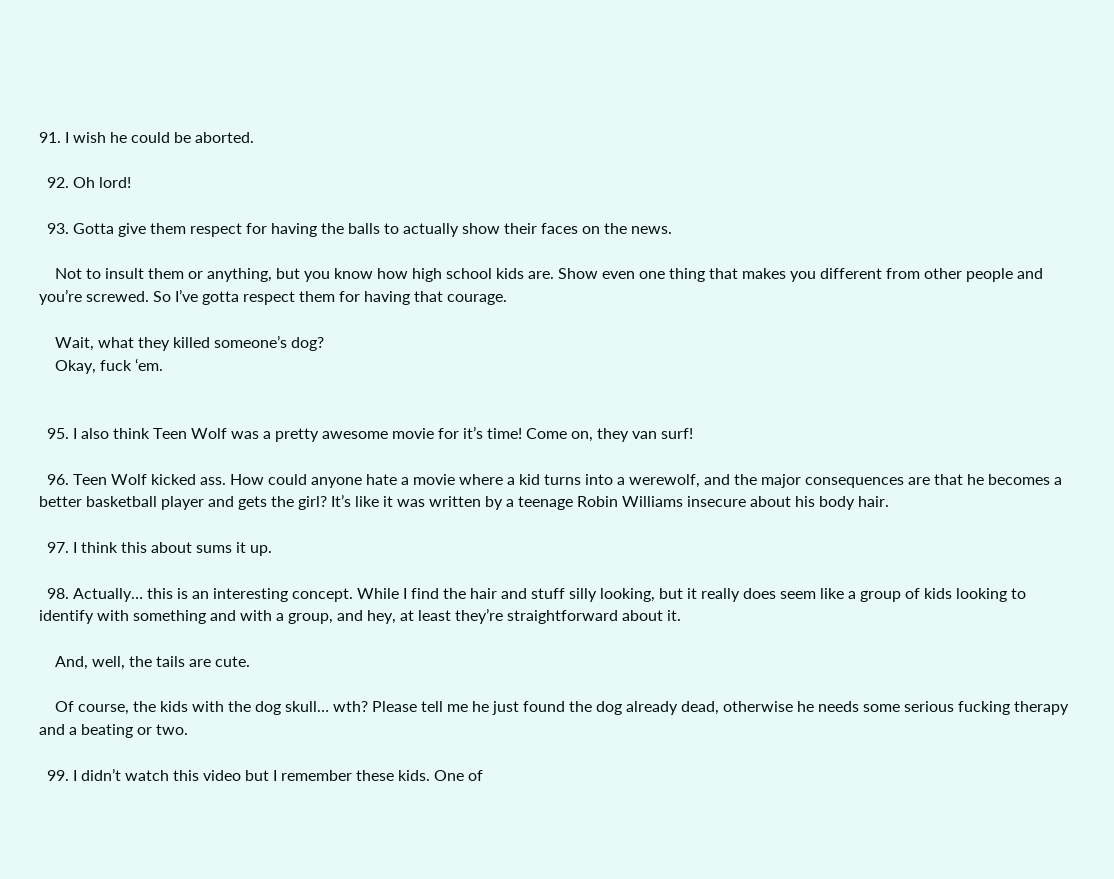91. I wish he could be aborted.

  92. Oh lord!

  93. Gotta give them respect for having the balls to actually show their faces on the news.

    Not to insult them or anything, but you know how high school kids are. Show even one thing that makes you different from other people and you’re screwed. So I’ve gotta respect them for having that courage.

    Wait, what they killed someone’s dog?
    Okay, fuck ‘em.


  95. I also think Teen Wolf was a pretty awesome movie for it’s time! Come on, they van surf!

  96. Teen Wolf kicked ass. How could anyone hate a movie where a kid turns into a werewolf, and the major consequences are that he becomes a better basketball player and gets the girl? It’s like it was written by a teenage Robin Williams insecure about his body hair.

  97. I think this about sums it up.

  98. Actually… this is an interesting concept. While I find the hair and stuff silly looking, but it really does seem like a group of kids looking to identify with something and with a group, and hey, at least they’re straightforward about it.

    And, well, the tails are cute.

    Of course, the kids with the dog skull… wth? Please tell me he just found the dog already dead, otherwise he needs some serious fucking therapy and a beating or two.

  99. I didn’t watch this video but I remember these kids. One of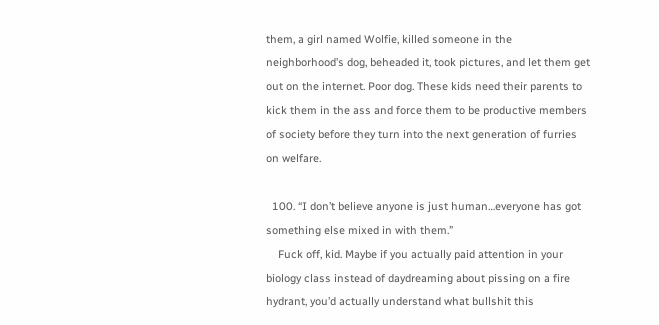them, a girl named Wolfie, killed someone in the neighborhood’s dog, beheaded it, took pictures, and let them get out on the internet. Poor dog. These kids need their parents to kick them in the ass and force them to be productive members of society before they turn into the next generation of furries on welfare.

  100. “I don’t believe anyone is just human…everyone has got something else mixed in with them.”
    Fuck off, kid. Maybe if you actually paid attention in your biology class instead of daydreaming about pissing on a fire hydrant, you’d actually understand what bullshit this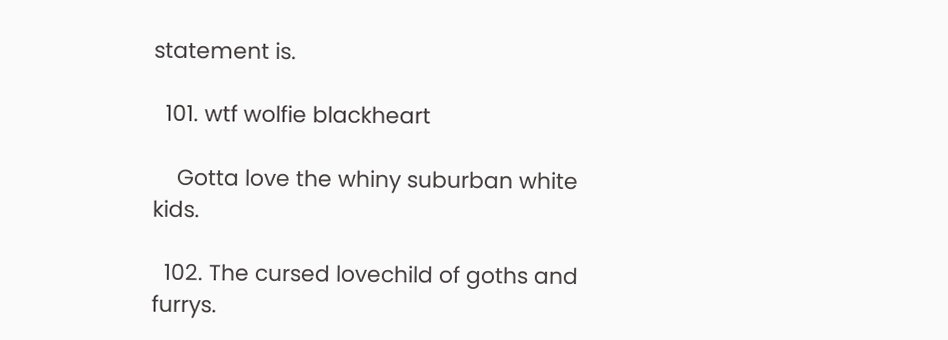statement is.

  101. wtf wolfie blackheart

    Gotta love the whiny suburban white kids.

  102. The cursed lovechild of goths and furrys.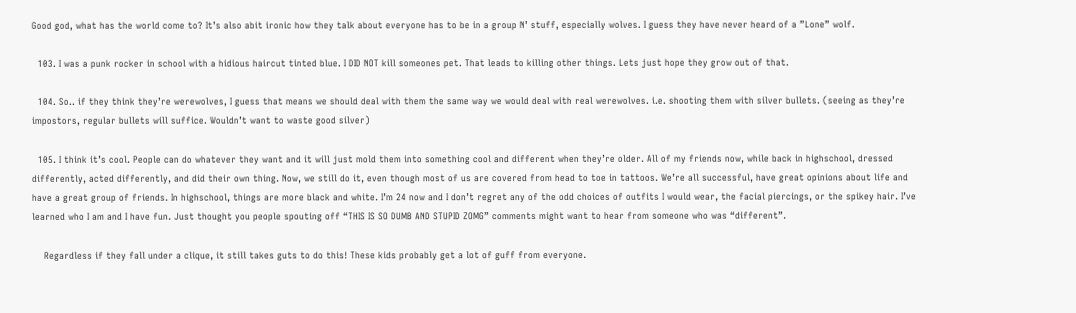Good god, what has the world come to? It’s also abit ironic how they talk about everyone has to be in a group N’ stuff, especially wolves. I guess they have never heard of a ”Lone” wolf.

  103. I was a punk rocker in school with a hidious haircut tinted blue. I DID NOT kill someones pet. That leads to killing other things. Lets just hope they grow out of that.

  104. So.. if they think they’re werewolves, I guess that means we should deal with them the same way we would deal with real werewolves. i.e. shooting them with silver bullets. (seeing as they’re impostors, regular bullets will suffice. Wouldn’t want to waste good silver)

  105. I think it’s cool. People can do whatever they want and it will just mold them into something cool and different when they’re older. All of my friends now, while back in highschool, dressed differently, acted differently, and did their own thing. Now, we still do it, even though most of us are covered from head to toe in tattoos. We’re all successful, have great opinions about life and have a great group of friends. In highschool, things are more black and white. I’m 24 now and I don’t regret any of the odd choices of outfits I would wear, the facial piercings, or the spikey hair. I’ve learned who I am and I have fun. Just thought you people spouting off “THIS IS SO DUMB AND STUPID ZOMG” comments might want to hear from someone who was “different”.

    Regardless if they fall under a clique, it still takes guts to do this! These kids probably get a lot of guff from everyone.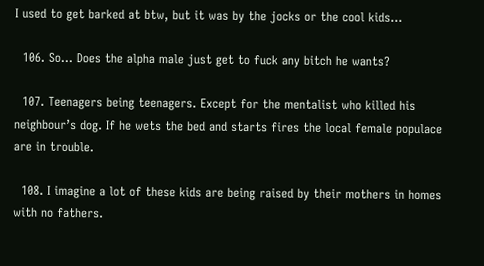I used to get barked at btw, but it was by the jocks or the cool kids…

  106. So… Does the alpha male just get to fuck any bitch he wants?

  107. Teenagers being teenagers. Except for the mentalist who killed his neighbour’s dog. If he wets the bed and starts fires the local female populace are in trouble.

  108. I imagine a lot of these kids are being raised by their mothers in homes with no fathers.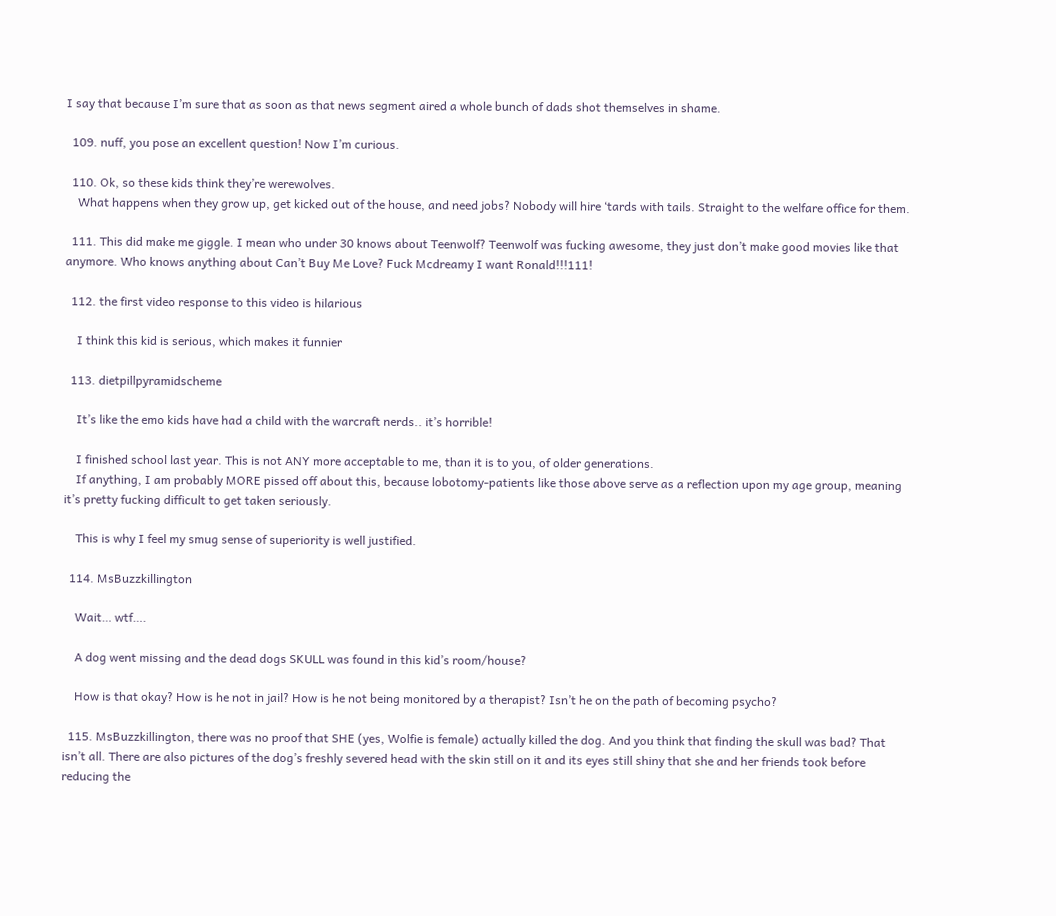I say that because I’m sure that as soon as that news segment aired a whole bunch of dads shot themselves in shame.

  109. nuff, you pose an excellent question! Now I’m curious.

  110. Ok, so these kids think they’re werewolves.
    What happens when they grow up, get kicked out of the house, and need jobs? Nobody will hire ‘tards with tails. Straight to the welfare office for them.

  111. This did make me giggle. I mean who under 30 knows about Teenwolf? Teenwolf was fucking awesome, they just don’t make good movies like that anymore. Who knows anything about Can’t Buy Me Love? Fuck Mcdreamy I want Ronald!!!111!

  112. the first video response to this video is hilarious

    I think this kid is serious, which makes it funnier

  113. dietpillpyramidscheme

    It’s like the emo kids have had a child with the warcraft nerds.. it’s horrible!

    I finished school last year. This is not ANY more acceptable to me, than it is to you, of older generations.
    If anything, I am probably MORE pissed off about this, because lobotomy-patients like those above serve as a reflection upon my age group, meaning it’s pretty fucking difficult to get taken seriously.

    This is why I feel my smug sense of superiority is well justified.

  114. MsBuzzkillington

    Wait… wtf….

    A dog went missing and the dead dogs SKULL was found in this kid’s room/house?

    How is that okay? How is he not in jail? How is he not being monitored by a therapist? Isn’t he on the path of becoming psycho?

  115. MsBuzzkillington, there was no proof that SHE (yes, Wolfie is female) actually killed the dog. And you think that finding the skull was bad? That isn’t all. There are also pictures of the dog’s freshly severed head with the skin still on it and its eyes still shiny that she and her friends took before reducing the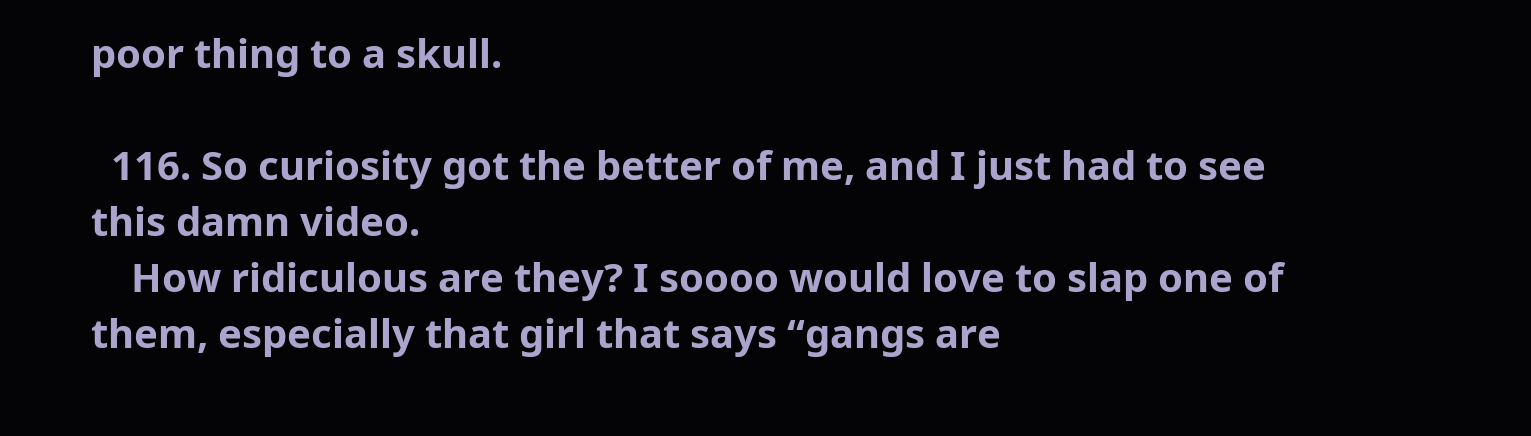poor thing to a skull.

  116. So curiosity got the better of me, and I just had to see this damn video.
    How ridiculous are they? I soooo would love to slap one of them, especially that girl that says “gangs are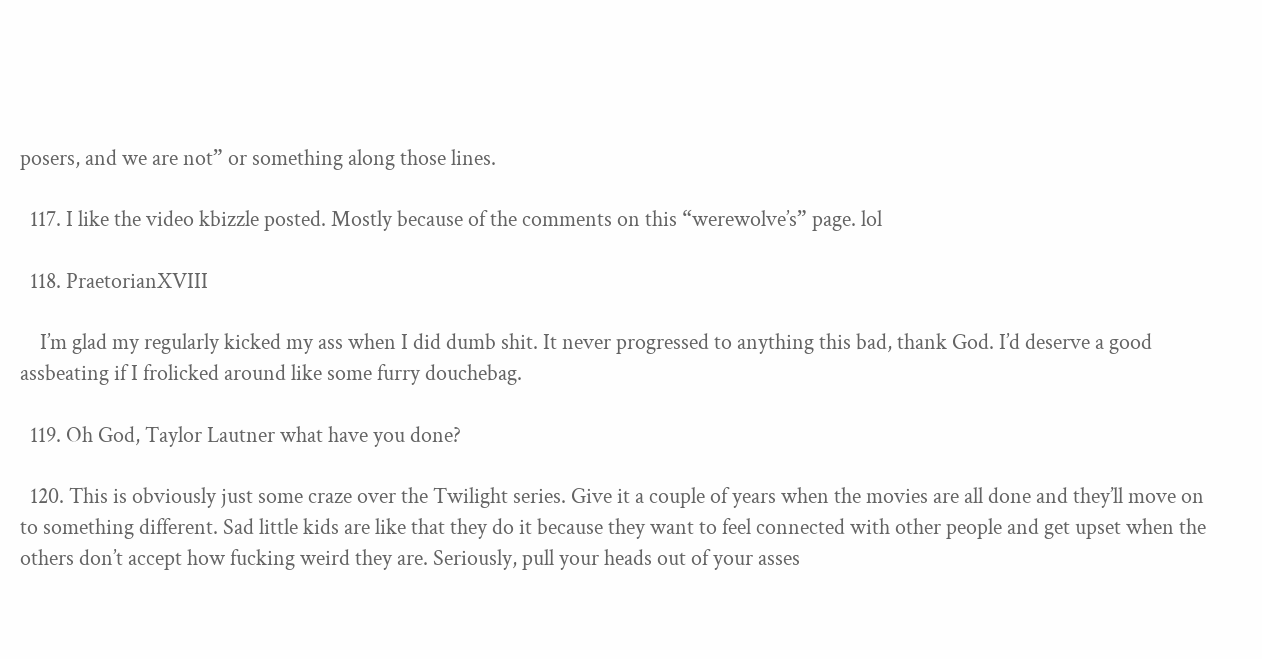posers, and we are not” or something along those lines.

  117. I like the video kbizzle posted. Mostly because of the comments on this “werewolve’s” page. lol

  118. PraetorianXVIII

    I’m glad my regularly kicked my ass when I did dumb shit. It never progressed to anything this bad, thank God. I’d deserve a good assbeating if I frolicked around like some furry douchebag.

  119. Oh God, Taylor Lautner what have you done?

  120. This is obviously just some craze over the Twilight series. Give it a couple of years when the movies are all done and they’ll move on to something different. Sad little kids are like that they do it because they want to feel connected with other people and get upset when the others don’t accept how fucking weird they are. Seriously, pull your heads out of your asses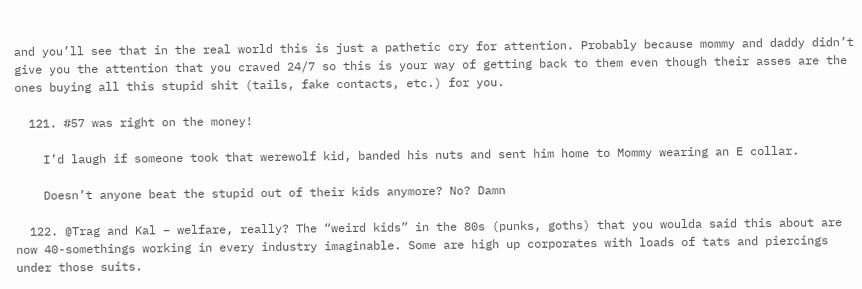and you’ll see that in the real world this is just a pathetic cry for attention. Probably because mommy and daddy didn’t give you the attention that you craved 24/7 so this is your way of getting back to them even though their asses are the ones buying all this stupid shit (tails, fake contacts, etc.) for you.

  121. #57 was right on the money!

    I’d laugh if someone took that werewolf kid, banded his nuts and sent him home to Mommy wearing an E collar.

    Doesn’t anyone beat the stupid out of their kids anymore? No? Damn

  122. @Trag and Kal – welfare, really? The “weird kids” in the 80s (punks, goths) that you woulda said this about are now 40-somethings working in every industry imaginable. Some are high up corporates with loads of tats and piercings under those suits.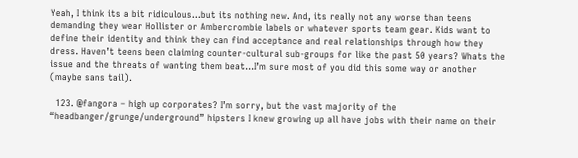Yeah, I think its a bit ridiculous…but its nothing new. And, its really not any worse than teens demanding they wear Hollister or Ambercrombie labels or whatever sports team gear. Kids want to define their identity and think they can find acceptance and real relationships through how they dress. Haven’t teens been claiming counter-cultural sub-groups for like the past 50 years? Whats the issue and the threats of wanting them beat…I’m sure most of you did this some way or another (maybe sans tail).

  123. @fangora – high up corporates? I’m sorry, but the vast majority of the “headbanger/grunge/underground” hipsters I knew growing up all have jobs with their name on their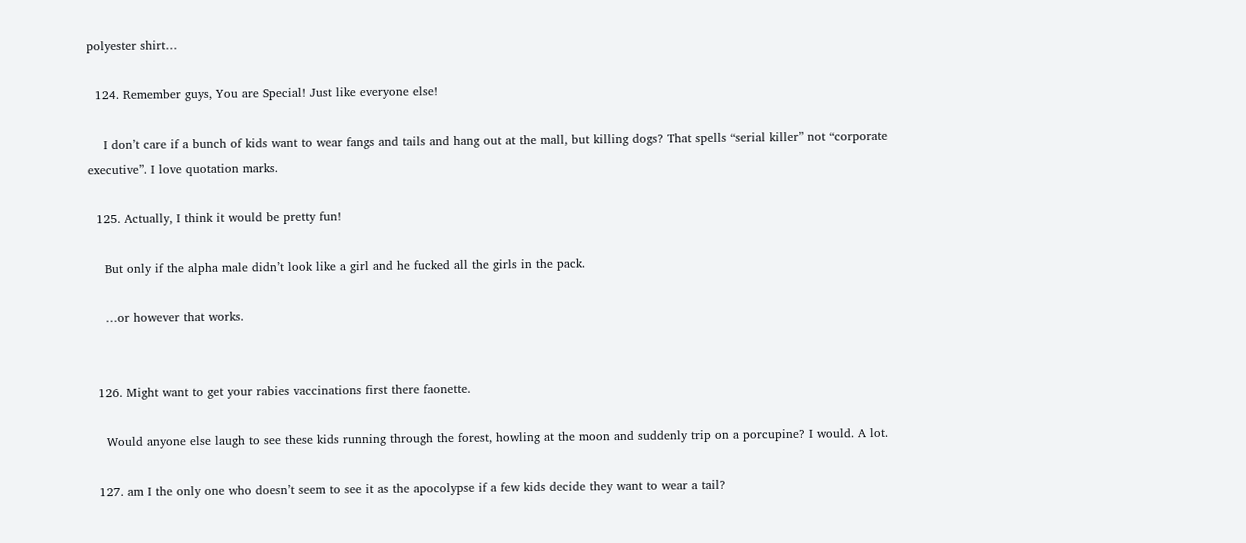polyester shirt…

  124. Remember guys, You are Special! Just like everyone else!

    I don’t care if a bunch of kids want to wear fangs and tails and hang out at the mall, but killing dogs? That spells “serial killer” not “corporate executive”. I love quotation marks.

  125. Actually, I think it would be pretty fun!

    But only if the alpha male didn’t look like a girl and he fucked all the girls in the pack.

    …or however that works.


  126. Might want to get your rabies vaccinations first there faonette.

    Would anyone else laugh to see these kids running through the forest, howling at the moon and suddenly trip on a porcupine? I would. A lot.

  127. am I the only one who doesn’t seem to see it as the apocolypse if a few kids decide they want to wear a tail?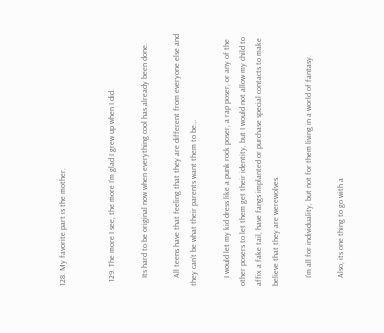128. My favorite part is the mother.


  129. The more I see, the more I’m glad I grew up when I did.

    Its hard to be original now when everything cool has already been done.

    All teens have that feeling that they are different from everyone else and they can’t be what their parents want them to be…

    I would let my kid dress like a punk rock poser, a rap poser, or any of the other posers to let them get their identity, but I would not allow my child to affix a fake tail, have fangs implanted or purchase special contacts to make believe that they are werewolves.

    I’m all for individuality, but not for them living in a world of fantasy.

    Also, its one thing to go with a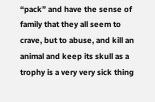“pack” and have the sense of family that they all seem to crave, but to abuse, and kill an animal and keep its skull as a trophy is a very very sick thing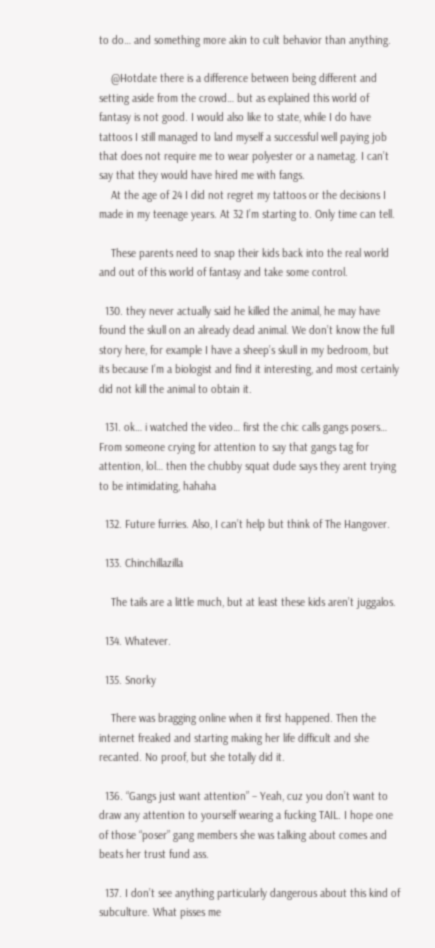to do… and something more akin to cult behavior than anything.

    @Hotdate there is a difference between being different and setting aside from the crowd… but as explained this world of fantasy is not good. I would also like to state, while I do have tattoos I still managed to land myself a successful well paying job that does not require me to wear polyester or a nametag. I can’t say that they would have hired me with fangs.
    At the age of 24 I did not regret my tattoos or the decisions I made in my teenage years. At 32 I’m starting to. Only time can tell.

    These parents need to snap their kids back into the real world and out of this world of fantasy and take some control.

  130. they never actually said he killed the animal, he may have found the skull on an already dead animal. We don’t know the full story here, for example I have a sheep’s skull in my bedroom, but its because I’m a biologist and find it interesting, and most certainly did not kill the animal to obtain it.

  131. ok… i watched the video… first the chic calls gangs posers… From someone crying for attention to say that gangs tag for attention, lol… then the chubby squat dude says they arent trying to be intimidating, hahaha

  132. Future furries. Also, I can’t help but think of The Hangover.

  133. Chinchillazilla

    The tails are a little much, but at least these kids aren’t juggalos.

  134. Whatever.

  135. Snorky

    There was bragging online when it first happened. Then the internet freaked and starting making her life difficult and she recanted. No proof, but she totally did it.

  136. “Gangs just want attention” – Yeah, cuz you don’t want to draw any attention to yourself wearing a fucking TAIL. I hope one of those “poser” gang members she was talking about comes and beats her trust fund ass.

  137. I don’t see anything particularly dangerous about this kind of subculture. What pisses me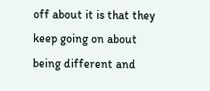off about it is that they keep going on about being different and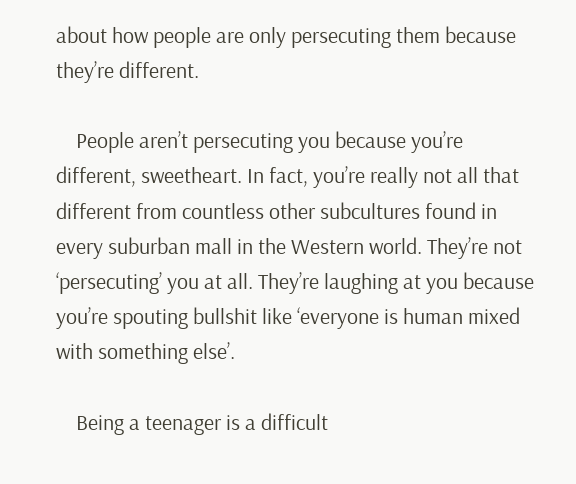about how people are only persecuting them because they’re different.

    People aren’t persecuting you because you’re different, sweetheart. In fact, you’re really not all that different from countless other subcultures found in every suburban mall in the Western world. They’re not ‘persecuting’ you at all. They’re laughing at you because you’re spouting bullshit like ‘everyone is human mixed with something else’.

    Being a teenager is a difficult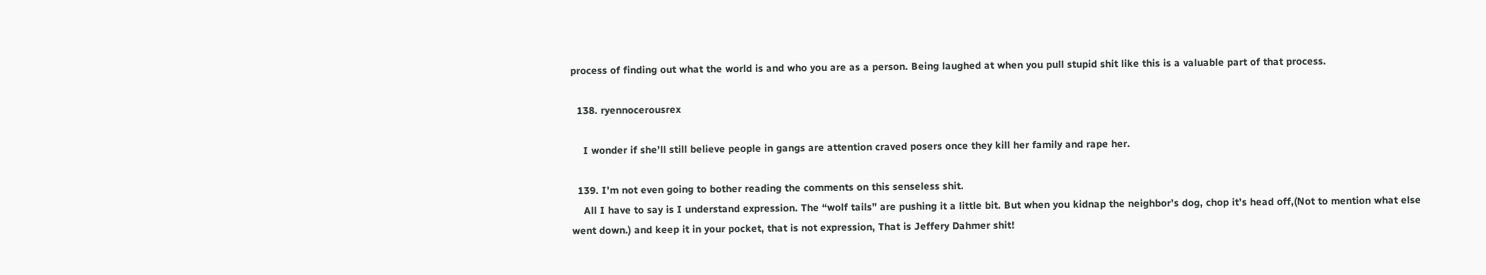process of finding out what the world is and who you are as a person. Being laughed at when you pull stupid shit like this is a valuable part of that process.

  138. ryennocerousrex

    I wonder if she’ll still believe people in gangs are attention craved posers once they kill her family and rape her.

  139. I’m not even going to bother reading the comments on this senseless shit.
    All I have to say is I understand expression. The “wolf tails” are pushing it a little bit. But when you kidnap the neighbor’s dog, chop it’s head off,(Not to mention what else went down.) and keep it in your pocket, that is not expression, That is Jeffery Dahmer shit!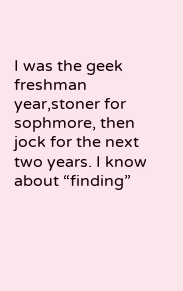I was the geek freshman year,stoner for sophmore, then jock for the next two years. I know about “finding”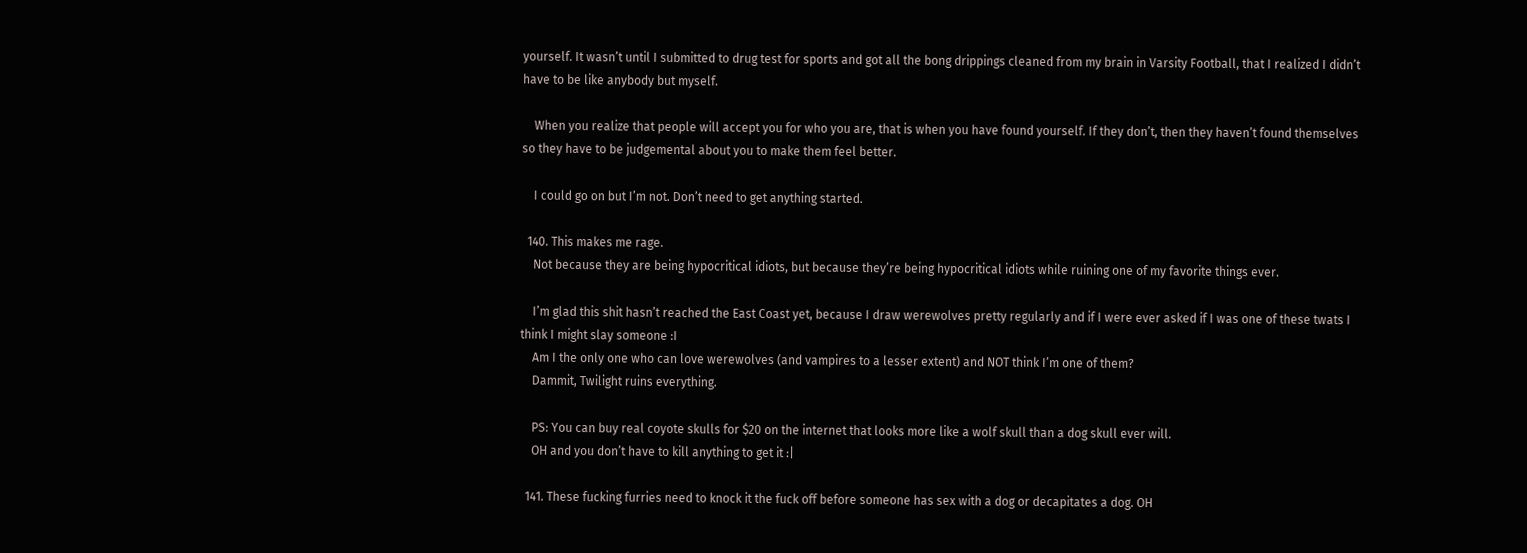yourself. It wasn’t until I submitted to drug test for sports and got all the bong drippings cleaned from my brain in Varsity Football, that I realized I didn’t have to be like anybody but myself.

    When you realize that people will accept you for who you are, that is when you have found yourself. If they don’t, then they haven’t found themselves so they have to be judgemental about you to make them feel better.

    I could go on but I’m not. Don’t need to get anything started.

  140. This makes me rage.
    Not because they are being hypocritical idiots, but because they’re being hypocritical idiots while ruining one of my favorite things ever.

    I’m glad this shit hasn’t reached the East Coast yet, because I draw werewolves pretty regularly and if I were ever asked if I was one of these twats I think I might slay someone :I
    Am I the only one who can love werewolves (and vampires to a lesser extent) and NOT think I’m one of them?
    Dammit, Twilight ruins everything.

    PS: You can buy real coyote skulls for $20 on the internet that looks more like a wolf skull than a dog skull ever will.
    OH and you don’t have to kill anything to get it :|

  141. These fucking furries need to knock it the fuck off before someone has sex with a dog or decapitates a dog. OH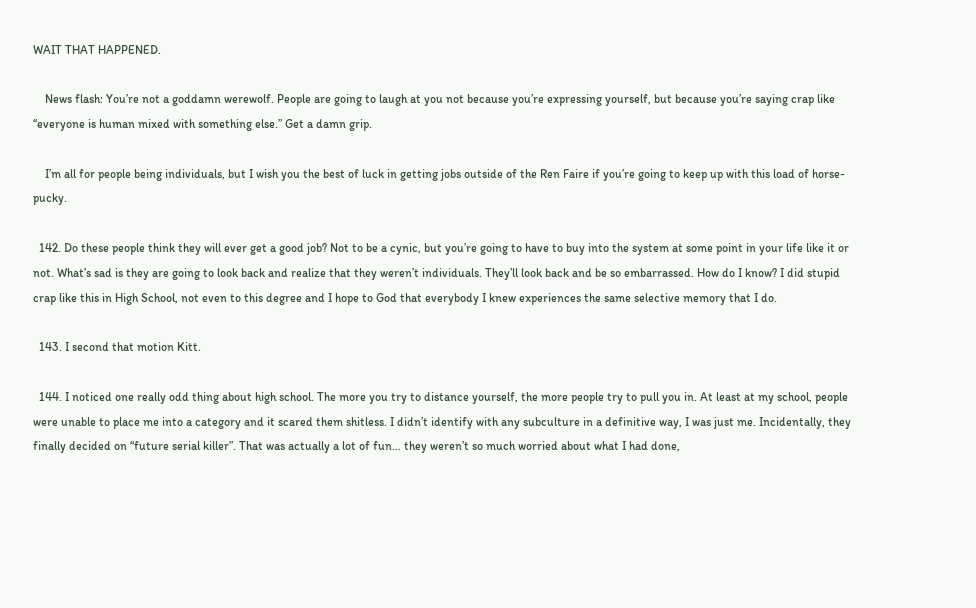WAIT THAT HAPPENED.

    News flash: You’re not a goddamn werewolf. People are going to laugh at you not because you’re expressing yourself, but because you’re saying crap like “everyone is human mixed with something else.” Get a damn grip.

    I’m all for people being individuals, but I wish you the best of luck in getting jobs outside of the Ren Faire if you’re going to keep up with this load of horse-pucky.

  142. Do these people think they will ever get a good job? Not to be a cynic, but you’re going to have to buy into the system at some point in your life like it or not. What’s sad is they are going to look back and realize that they weren’t individuals. They’ll look back and be so embarrassed. How do I know? I did stupid crap like this in High School, not even to this degree and I hope to God that everybody I knew experiences the same selective memory that I do.

  143. I second that motion Kitt.

  144. I noticed one really odd thing about high school. The more you try to distance yourself, the more people try to pull you in. At least at my school, people were unable to place me into a category and it scared them shitless. I didn’t identify with any subculture in a definitive way, I was just me. Incidentally, they finally decided on “future serial killer”. That was actually a lot of fun… they weren’t so much worried about what I had done,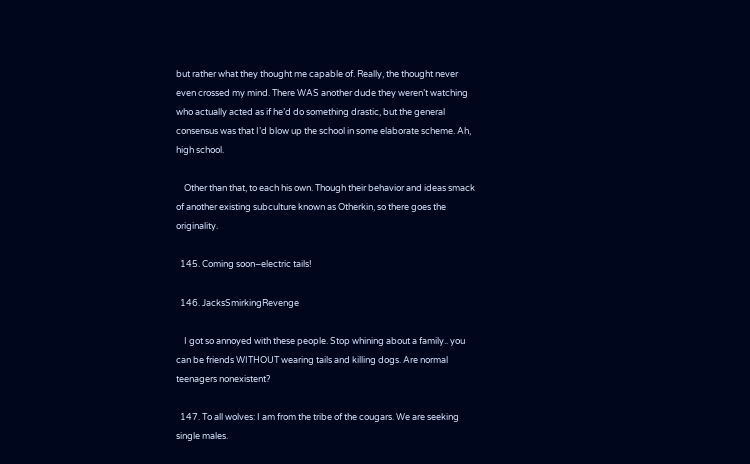but rather what they thought me capable of. Really, the thought never even crossed my mind. There WAS another dude they weren’t watching who actually acted as if he’d do something drastic, but the general consensus was that I’d blow up the school in some elaborate scheme. Ah, high school.

    Other than that, to each his own. Though their behavior and ideas smack of another existing subculture known as Otherkin, so there goes the originality.

  145. Coming soon–electric tails!

  146. JacksSmirkingRevenge

    I got so annoyed with these people. Stop whining about a family.. you can be friends WITHOUT wearing tails and killing dogs. Are normal teenagers nonexistent?

  147. To all wolves: I am from the tribe of the cougars. We are seeking single males.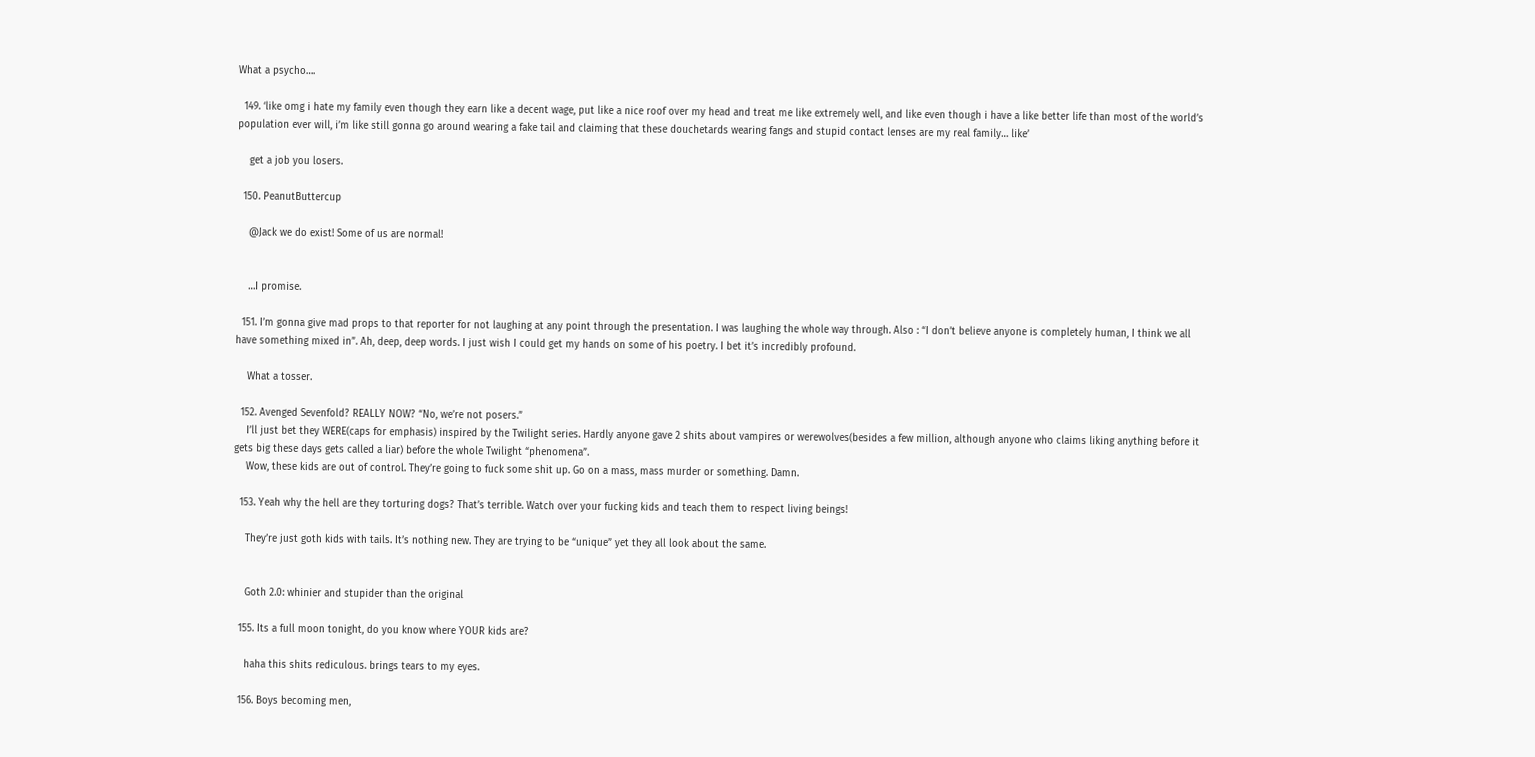What a psycho….

  149. ‘like omg i hate my family even though they earn like a decent wage, put like a nice roof over my head and treat me like extremely well, and like even though i have a like better life than most of the world’s population ever will, i’m like still gonna go around wearing a fake tail and claiming that these douchetards wearing fangs and stupid contact lenses are my real family… like’

    get a job you losers.

  150. PeanutButtercup

    @Jack we do exist! Some of us are normal!


    …I promise.

  151. I’m gonna give mad props to that reporter for not laughing at any point through the presentation. I was laughing the whole way through. Also : “I don’t believe anyone is completely human, I think we all have something mixed in”. Ah, deep, deep words. I just wish I could get my hands on some of his poetry. I bet it’s incredibly profound.

    What a tosser.

  152. Avenged Sevenfold? REALLY NOW? “No, we’re not posers.”
    I’ll just bet they WERE(caps for emphasis) inspired by the Twilight series. Hardly anyone gave 2 shits about vampires or werewolves(besides a few million, although anyone who claims liking anything before it gets big these days gets called a liar) before the whole Twilight “phenomena”.
    Wow, these kids are out of control. They’re going to fuck some shit up. Go on a mass, mass murder or something. Damn.

  153. Yeah why the hell are they torturing dogs? That’s terrible. Watch over your fucking kids and teach them to respect living beings!

    They’re just goth kids with tails. It’s nothing new. They are trying to be “unique” yet they all look about the same.


    Goth 2.0: whinier and stupider than the original

  155. Its a full moon tonight, do you know where YOUR kids are?

    haha this shits rediculous. brings tears to my eyes.

  156. Boys becoming men,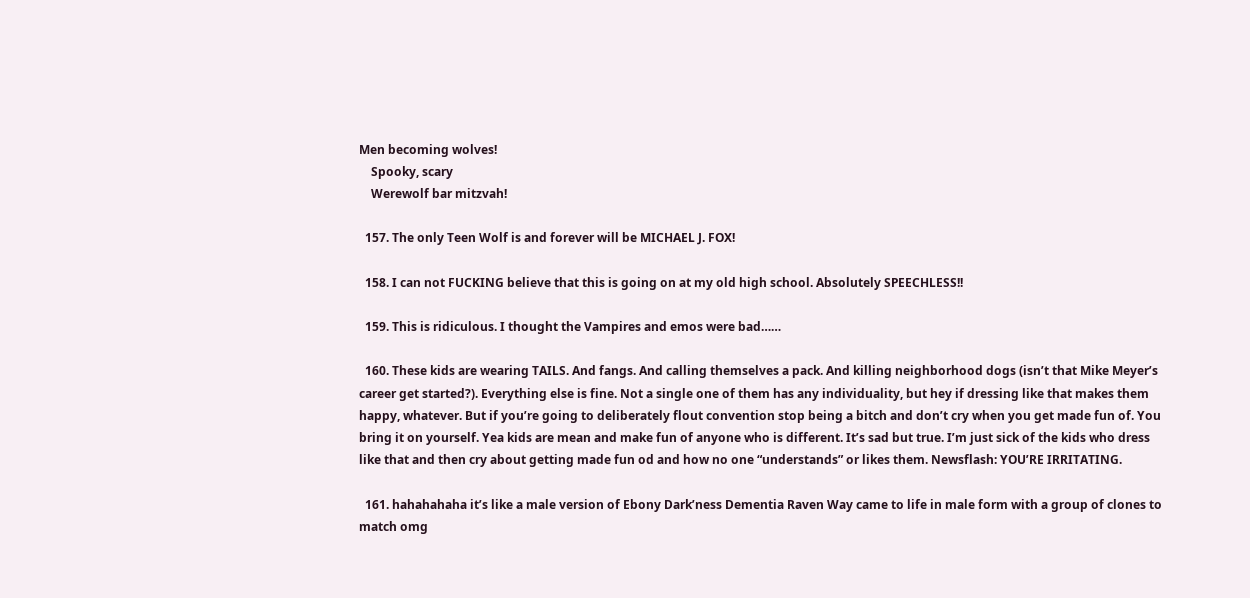Men becoming wolves!
    Spooky, scary
    Werewolf bar mitzvah!

  157. The only Teen Wolf is and forever will be MICHAEL J. FOX!

  158. I can not FUCKING believe that this is going on at my old high school. Absolutely SPEECHLESS!!

  159. This is ridiculous. I thought the Vampires and emos were bad……

  160. These kids are wearing TAILS. And fangs. And calling themselves a pack. And killing neighborhood dogs (isn’t that Mike Meyer’s career get started?). Everything else is fine. Not a single one of them has any individuality, but hey if dressing like that makes them happy, whatever. But if you’re going to deliberately flout convention stop being a bitch and don’t cry when you get made fun of. You bring it on yourself. Yea kids are mean and make fun of anyone who is different. It’s sad but true. I’m just sick of the kids who dress like that and then cry about getting made fun od and how no one “understands” or likes them. Newsflash: YOU’RE IRRITATING.

  161. hahahahaha it’s like a male version of Ebony Dark’ness Dementia Raven Way came to life in male form with a group of clones to match omg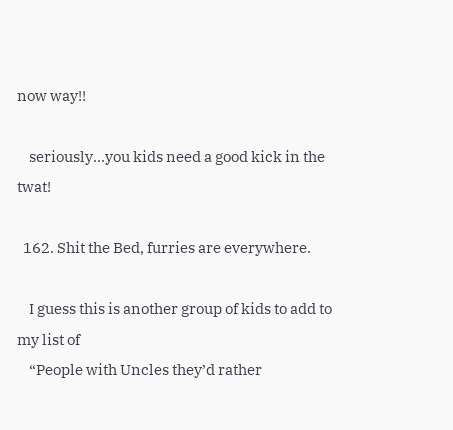now way!!

    seriously…you kids need a good kick in the twat!

  162. Shit the Bed, furries are everywhere.

    I guess this is another group of kids to add to my list of
    “People with Uncles they’d rather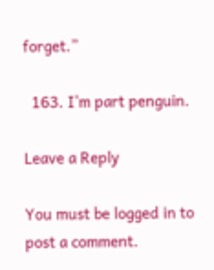forget.”

  163. I’m part penguin.

Leave a Reply

You must be logged in to post a comment.